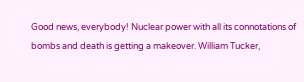Good news, everybody! Nuclear power with all its connotations of bombs and death is getting a makeover. William Tucker,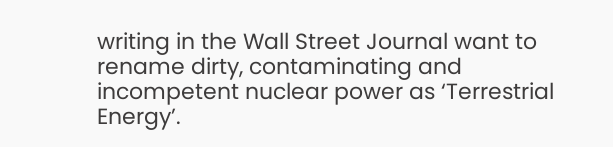writing in the Wall Street Journal want to rename dirty, contaminating and incompetent nuclear power as ‘Terrestrial Energy’.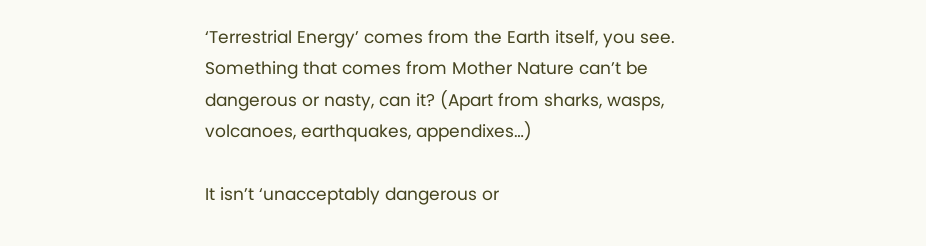‘Terrestrial Energy’ comes from the Earth itself, you see. Something that comes from Mother Nature can’t be dangerous or nasty, can it? (Apart from sharks, wasps, volcanoes, earthquakes, appendixes…)

It isn’t ‘unacceptably dangerous or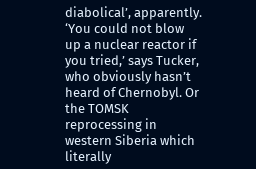diabolical’, apparently. ‘You could not blow up a nuclear reactor if you tried,’ says Tucker, who obviously hasn’t heard of Chernobyl. Or the TOMSK reprocessing in western Siberia which literally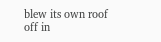blew its own roof off in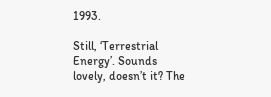1993.

Still, ‘Terrestrial Energy’. Sounds lovely, doesn’t it? The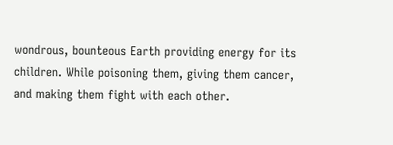wondrous, bounteous Earth providing energy for its children. While poisoning them, giving them cancer, and making them fight with each other.